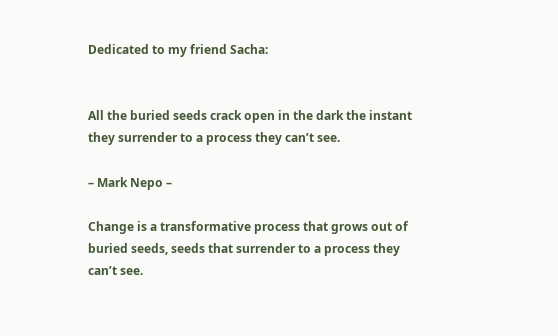Dedicated to my friend Sacha:


All the buried seeds crack open in the dark the instant they surrender to a process they can’t see.

– Mark Nepo –

Change is a transformative process that grows out of buried seeds, seeds that surrender to a process they can’t see.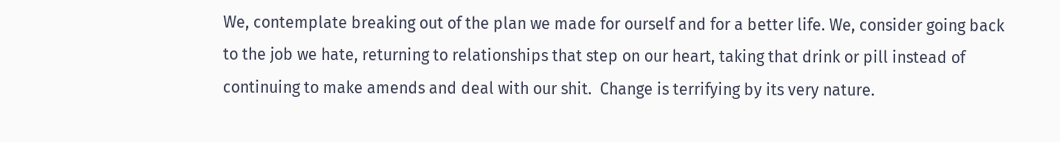We, contemplate breaking out of the plan we made for ourself and for a better life. We, consider going back to the job we hate, returning to relationships that step on our heart, taking that drink or pill instead of continuing to make amends and deal with our shit.  Change is terrifying by its very nature.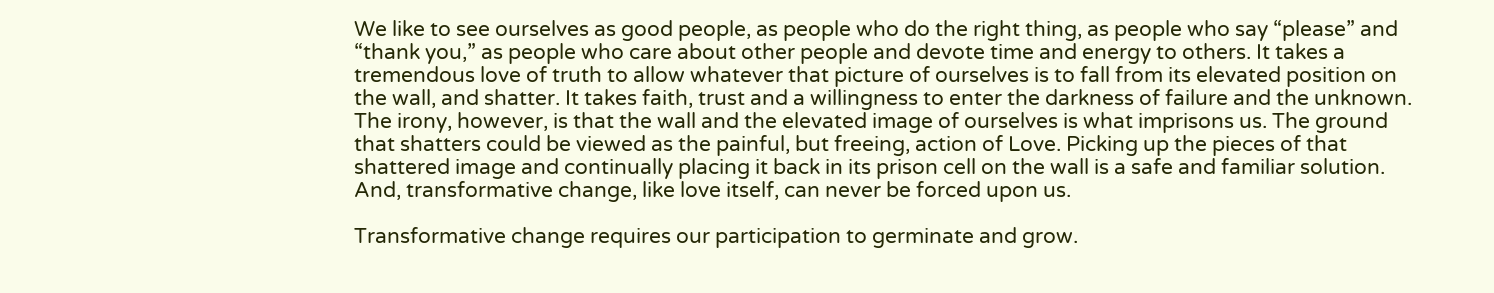We like to see ourselves as good people, as people who do the right thing, as people who say “please” and “thank you,” as people who care about other people and devote time and energy to others. It takes a tremendous love of truth to allow whatever that picture of ourselves is to fall from its elevated position on the wall, and shatter. It takes faith, trust and a willingness to enter the darkness of failure and the unknown.  The irony, however, is that the wall and the elevated image of ourselves is what imprisons us. The ground that shatters could be viewed as the painful, but freeing, action of Love. Picking up the pieces of that shattered image and continually placing it back in its prison cell on the wall is a safe and familiar solution.   And, transformative change, like love itself, can never be forced upon us.

Transformative change requires our participation to germinate and grow.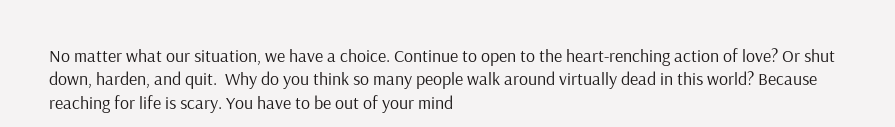No matter what our situation, we have a choice. Continue to open to the heart-renching action of love? Or shut down, harden, and quit.  Why do you think so many people walk around virtually dead in this world? Because reaching for life is scary. You have to be out of your mind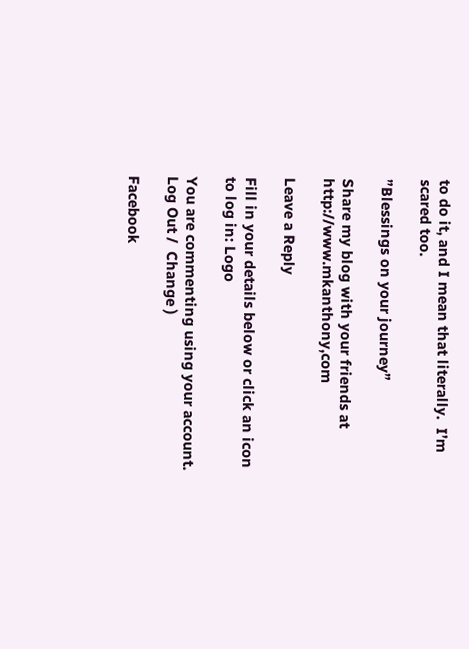to do it, and I mean that literally.  I’m scared too.

”Blessings on your journey”

Share my blog with your friends at http://www.mkanthony,com

Leave a Reply

Fill in your details below or click an icon to log in: Logo

You are commenting using your account. Log Out /  Change )

Facebook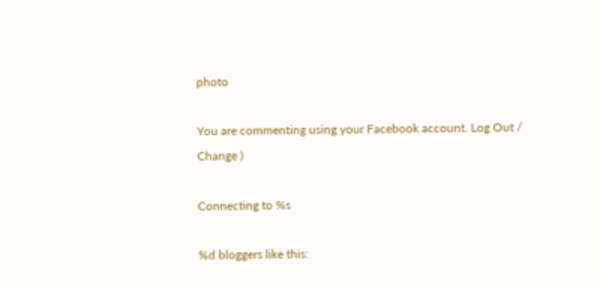photo

You are commenting using your Facebook account. Log Out /  Change )

Connecting to %s

%d bloggers like this: